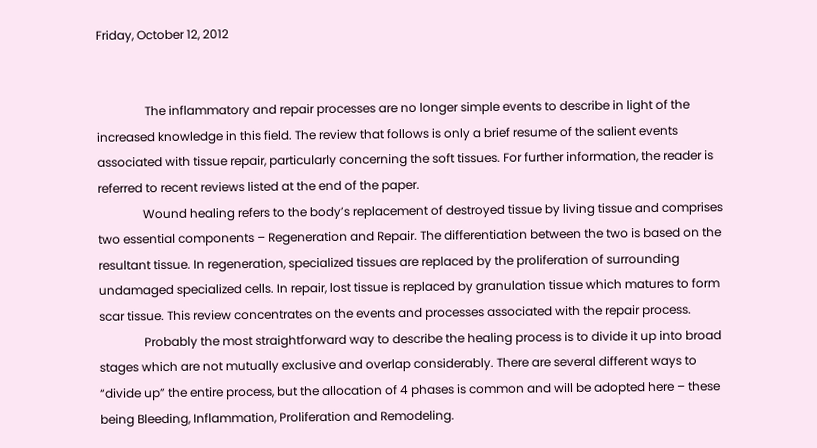Friday, October 12, 2012


                The inflammatory and repair processes are no longer simple events to describe in light of the increased knowledge in this field. The review that follows is only a brief resume of the salient events associated with tissue repair, particularly concerning the soft tissues. For further information, the reader is referred to recent reviews listed at the end of the paper.
               Wound healing refers to the body’s replacement of destroyed tissue by living tissue and comprises two essential components – Regeneration and Repair. The differentiation between the two is based on the resultant tissue. In regeneration, specialized tissues are replaced by the proliferation of surrounding undamaged specialized cells. In repair, lost tissue is replaced by granulation tissue which matures to form scar tissue. This review concentrates on the events and processes associated with the repair process.
               Probably the most straightforward way to describe the healing process is to divide it up into broad stages which are not mutually exclusive and overlap considerably. There are several different ways to “divide up” the entire process, but the allocation of 4 phases is common and will be adopted here – these being Bleeding, Inflammation, Proliferation and Remodeling.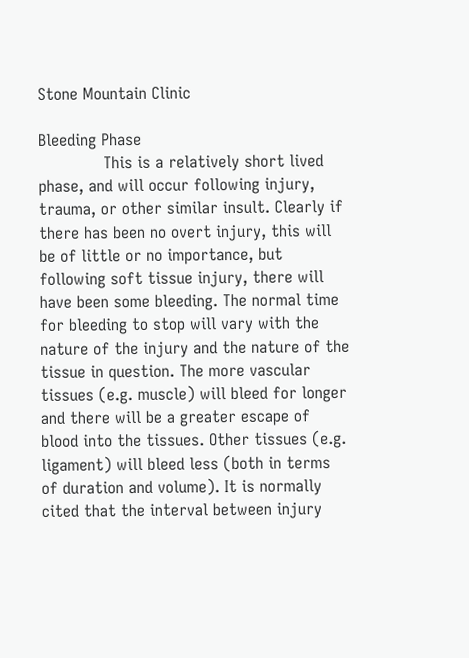Stone Mountain Clinic

Bleeding Phase
             This is a relatively short lived phase, and will occur following injury, trauma, or other similar insult. Clearly if there has been no overt injury, this will be of little or no importance, but following soft tissue injury, there will have been some bleeding. The normal time for bleeding to stop will vary with the nature of the injury and the nature of the tissue in question. The more vascular tissues (e.g. muscle) will bleed for longer and there will be a greater escape of blood into the tissues. Other tissues (e.g. ligament) will bleed less (both in terms of duration and volume). It is normally cited that the interval between injury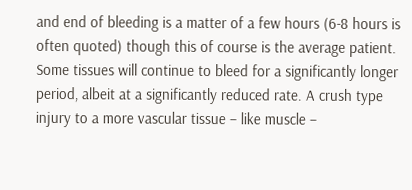and end of bleeding is a matter of a few hours (6-8 hours is often quoted) though this of course is the average patient. Some tissues will continue to bleed for a significantly longer period, albeit at a significantly reduced rate. A crush type injury to a more vascular tissue – like muscle –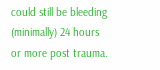could still be bleeding (minimally) 24 hours or more post trauma.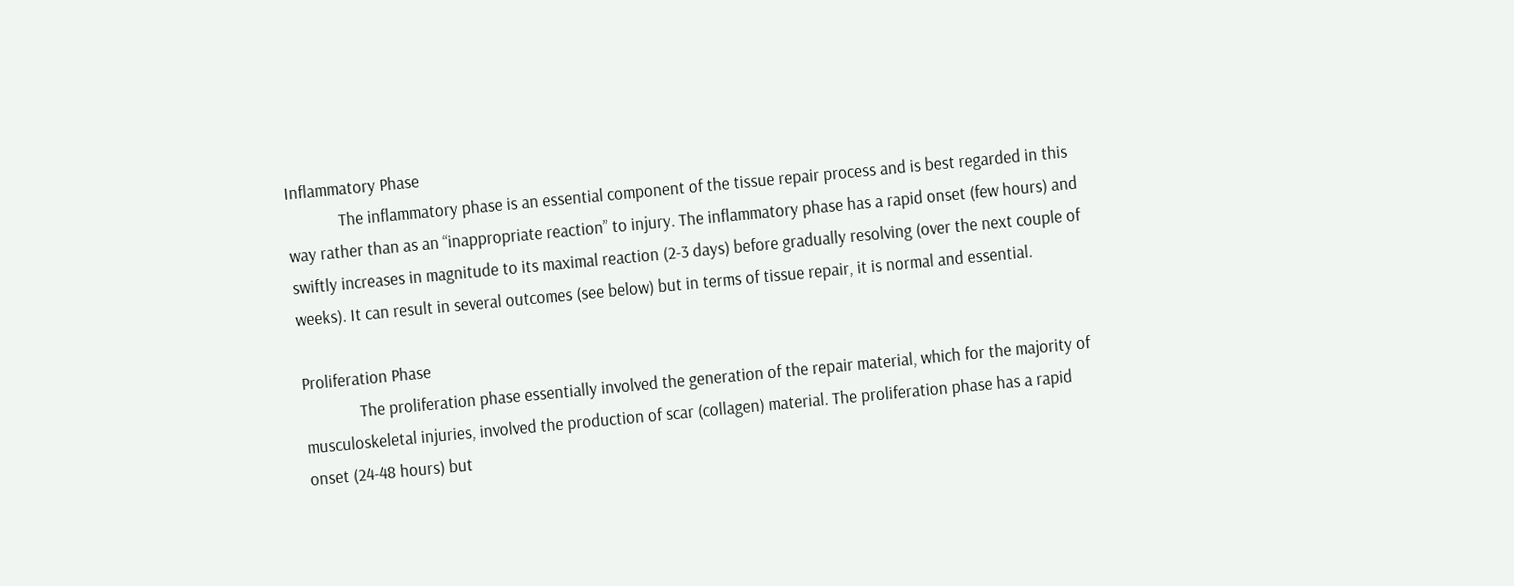Inflammatory Phase
             The inflammatory phase is an essential component of the tissue repair process and is best regarded in this way rather than as an “inappropriate reaction” to injury. The inflammatory phase has a rapid onset (few hours) and swiftly increases in magnitude to its maximal reaction (2-3 days) before gradually resolving (over the next couple of weeks). It can result in several outcomes (see below) but in terms of tissue repair, it is normal and essential.

Proliferation Phase
              The proliferation phase essentially involved the generation of the repair material, which for the majority of musculoskeletal injuries, involved the production of scar (collagen) material. The proliferation phase has a rapid onset (24-48 hours) but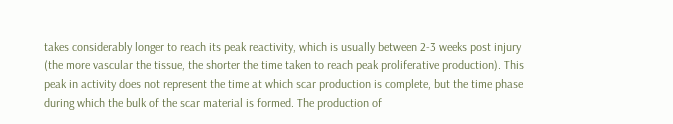takes considerably longer to reach its peak reactivity, which is usually between 2-3 weeks post injury (the more vascular the tissue, the shorter the time taken to reach peak proliferative production). This peak in activity does not represent the time at which scar production is complete, but the time phase during which the bulk of the scar material is formed. The production of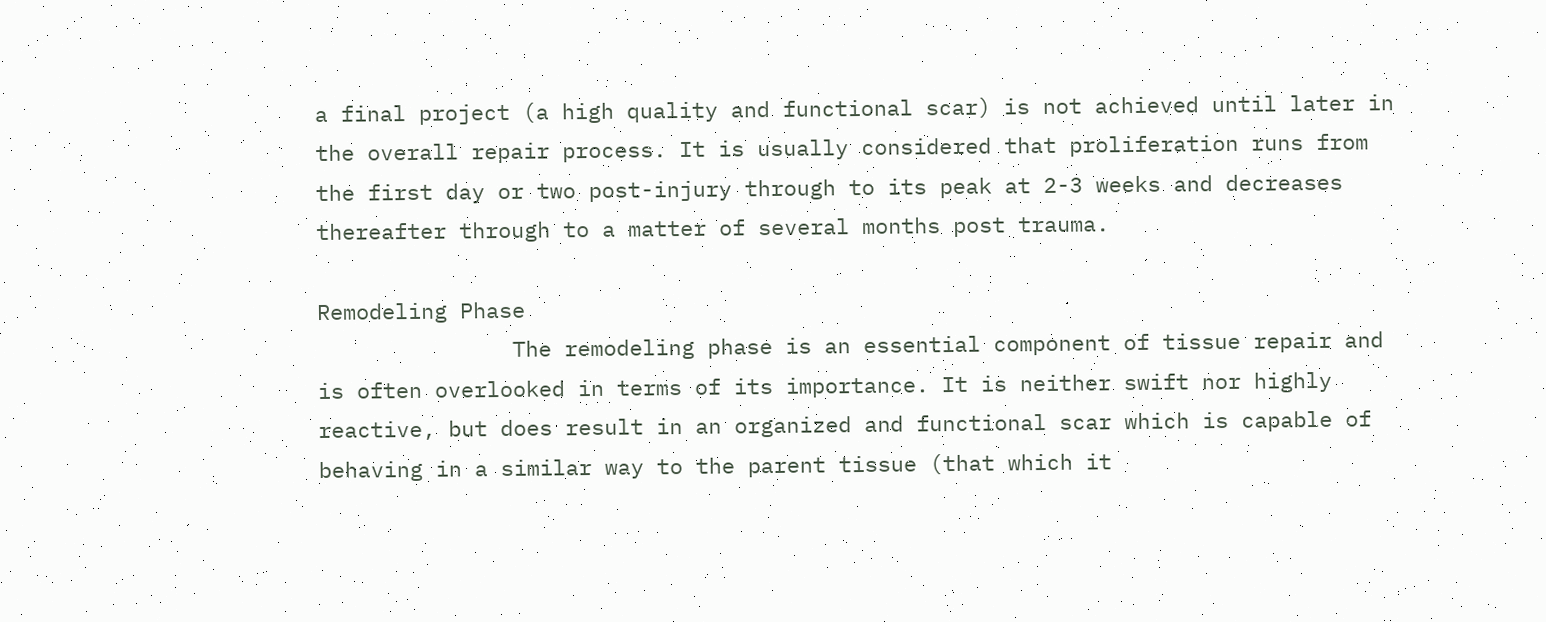a final project (a high quality and functional scar) is not achieved until later in the overall repair process. It is usually considered that proliferation runs from the first day or two post-injury through to its peak at 2-3 weeks and decreases thereafter through to a matter of several months post trauma.

Remodeling Phase
               The remodeling phase is an essential component of tissue repair and is often overlooked in terms of its importance. It is neither swift nor highly reactive, but does result in an organized and functional scar which is capable of behaving in a similar way to the parent tissue (that which it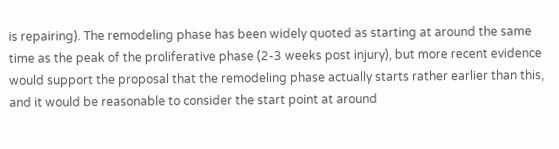is repairing). The remodeling phase has been widely quoted as starting at around the same time as the peak of the proliferative phase (2-3 weeks post injury), but more recent evidence would support the proposal that the remodeling phase actually starts rather earlier than this, and it would be reasonable to consider the start point at around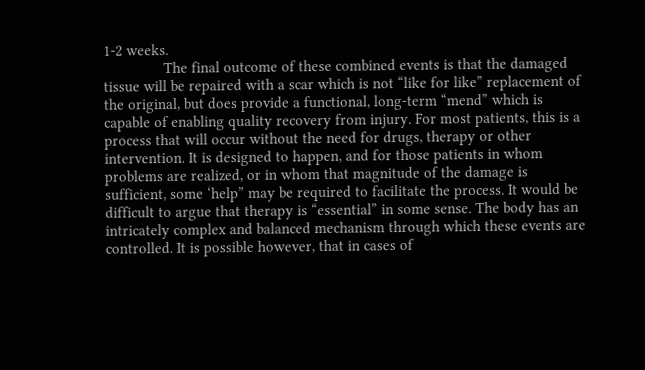1-2 weeks.
               The final outcome of these combined events is that the damaged tissue will be repaired with a scar which is not “like for like” replacement of the original, but does provide a functional, long-term “mend” which is capable of enabling quality recovery from injury. For most patients, this is a process that will occur without the need for drugs, therapy or other intervention. It is designed to happen, and for those patients in whom problems are realized, or in whom that magnitude of the damage is sufficient, some ‘help” may be required to facilitate the process. It would be difficult to argue that therapy is “essential” in some sense. The body has an intricately complex and balanced mechanism through which these events are controlled. It is possible however, that in cases of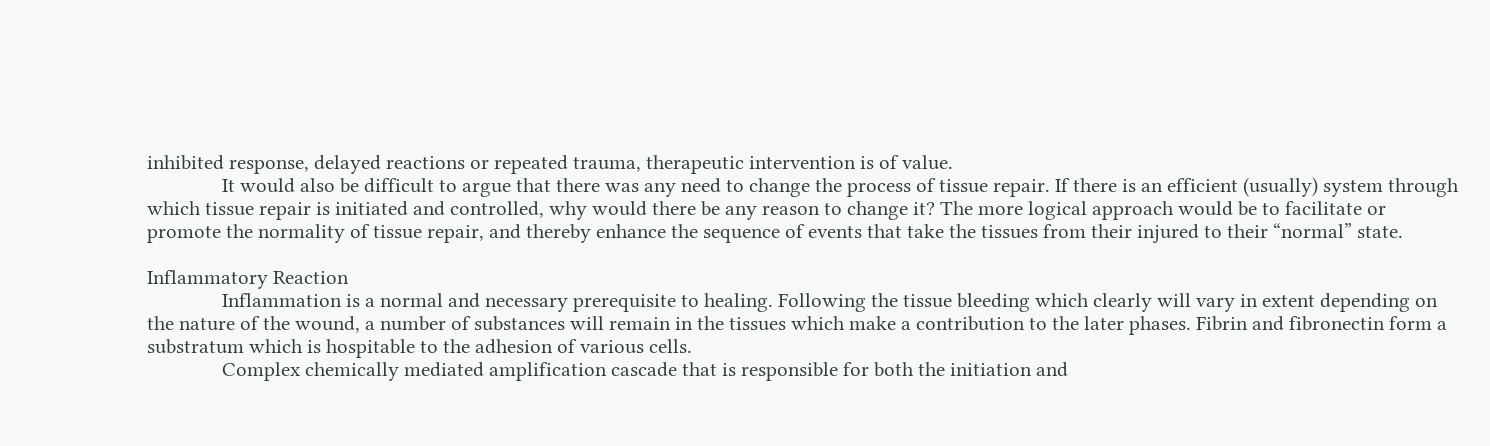inhibited response, delayed reactions or repeated trauma, therapeutic intervention is of value.
               It would also be difficult to argue that there was any need to change the process of tissue repair. If there is an efficient (usually) system through which tissue repair is initiated and controlled, why would there be any reason to change it? The more logical approach would be to facilitate or promote the normality of tissue repair, and thereby enhance the sequence of events that take the tissues from their injured to their “normal” state.

Inflammatory Reaction
               Inflammation is a normal and necessary prerequisite to healing. Following the tissue bleeding which clearly will vary in extent depending on the nature of the wound, a number of substances will remain in the tissues which make a contribution to the later phases. Fibrin and fibronectin form a substratum which is hospitable to the adhesion of various cells.
               Complex chemically mediated amplification cascade that is responsible for both the initiation and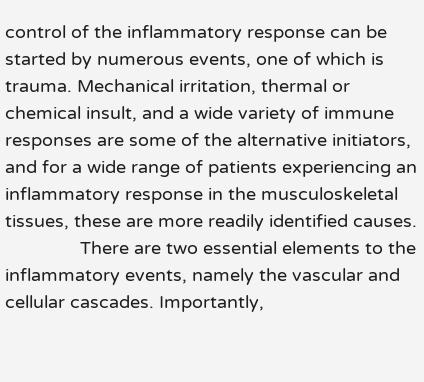control of the inflammatory response can be started by numerous events, one of which is trauma. Mechanical irritation, thermal or chemical insult, and a wide variety of immune responses are some of the alternative initiators, and for a wide range of patients experiencing an inflammatory response in the musculoskeletal tissues, these are more readily identified causes.
               There are two essential elements to the inflammatory events, namely the vascular and cellular cascades. Importantly,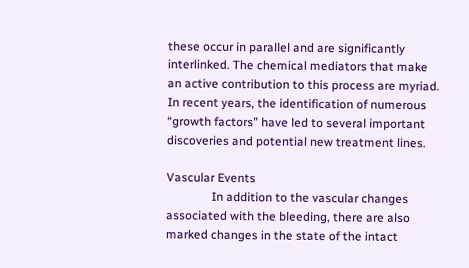these occur in parallel and are significantly interlinked. The chemical mediators that make an active contribution to this process are myriad. In recent years, the identification of numerous “growth factors” have led to several important discoveries and potential new treatment lines.

Vascular Events
               In addition to the vascular changes associated with the bleeding, there are also marked changes in the state of the intact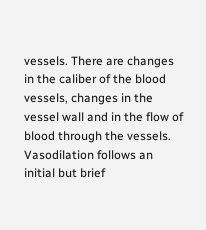vessels. There are changes in the caliber of the blood vessels, changes in the vessel wall and in the flow of blood through the vessels. Vasodilation follows an initial but brief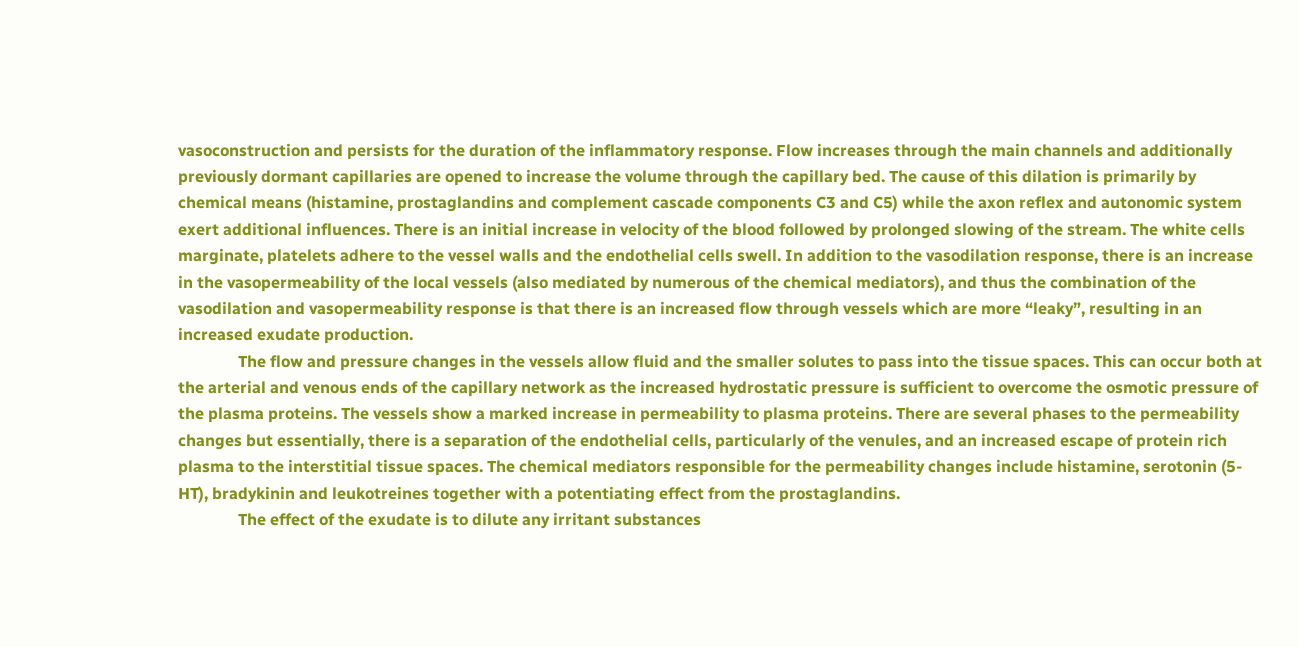vasoconstruction and persists for the duration of the inflammatory response. Flow increases through the main channels and additionally previously dormant capillaries are opened to increase the volume through the capillary bed. The cause of this dilation is primarily by chemical means (histamine, prostaglandins and complement cascade components C3 and C5) while the axon reflex and autonomic system exert additional influences. There is an initial increase in velocity of the blood followed by prolonged slowing of the stream. The white cells marginate, platelets adhere to the vessel walls and the endothelial cells swell. In addition to the vasodilation response, there is an increase in the vasopermeability of the local vessels (also mediated by numerous of the chemical mediators), and thus the combination of the vasodilation and vasopermeability response is that there is an increased flow through vessels which are more “leaky”, resulting in an increased exudate production.
               The flow and pressure changes in the vessels allow fluid and the smaller solutes to pass into the tissue spaces. This can occur both at the arterial and venous ends of the capillary network as the increased hydrostatic pressure is sufficient to overcome the osmotic pressure of the plasma proteins. The vessels show a marked increase in permeability to plasma proteins. There are several phases to the permeability changes but essentially, there is a separation of the endothelial cells, particularly of the venules, and an increased escape of protein rich plasma to the interstitial tissue spaces. The chemical mediators responsible for the permeability changes include histamine, serotonin (5-HT), bradykinin and leukotreines together with a potentiating effect from the prostaglandins.
               The effect of the exudate is to dilute any irritant substances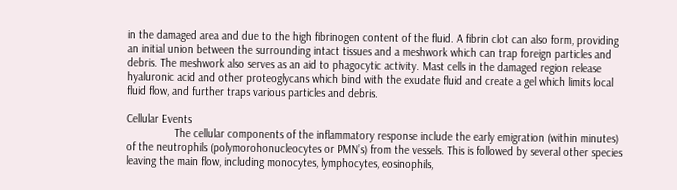in the damaged area and due to the high fibrinogen content of the fluid. A fibrin clot can also form, providing an initial union between the surrounding intact tissues and a meshwork which can trap foreign particles and debris. The meshwork also serves as an aid to phagocytic activity. Mast cells in the damaged region release hyaluronic acid and other proteoglycans which bind with the exudate fluid and create a gel which limits local fluid flow, and further traps various particles and debris.

Cellular Events
                The cellular components of the inflammatory response include the early emigration (within minutes) of the neutrophils (polymorohonucleocytes or PMN’s) from the vessels. This is followed by several other species leaving the main flow, including monocytes, lymphocytes, eosinophils,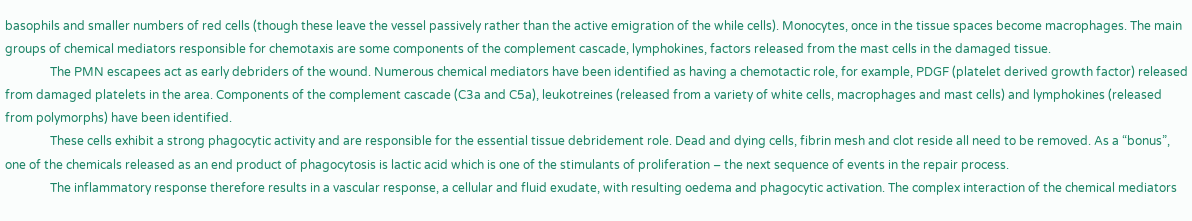basophils and smaller numbers of red cells (though these leave the vessel passively rather than the active emigration of the while cells). Monocytes, once in the tissue spaces become macrophages. The main groups of chemical mediators responsible for chemotaxis are some components of the complement cascade, lymphokines, factors released from the mast cells in the damaged tissue.
               The PMN escapees act as early debriders of the wound. Numerous chemical mediators have been identified as having a chemotactic role, for example, PDGF (platelet derived growth factor) released from damaged platelets in the area. Components of the complement cascade (C3a and C5a), leukotreines (released from a variety of white cells, macrophages and mast cells) and lymphokines (released from polymorphs) have been identified.
               These cells exhibit a strong phagocytic activity and are responsible for the essential tissue debridement role. Dead and dying cells, fibrin mesh and clot reside all need to be removed. As a “bonus”, one of the chemicals released as an end product of phagocytosis is lactic acid which is one of the stimulants of proliferation – the next sequence of events in the repair process.
               The inflammatory response therefore results in a vascular response, a cellular and fluid exudate, with resulting oedema and phagocytic activation. The complex interaction of the chemical mediators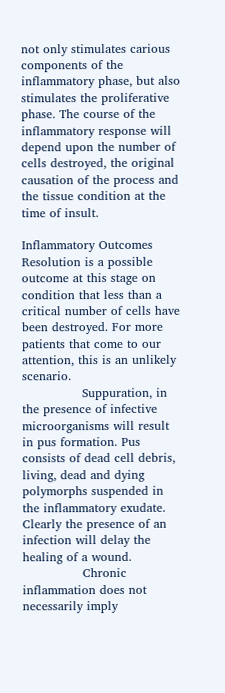not only stimulates carious components of the inflammatory phase, but also stimulates the proliferative phase. The course of the inflammatory response will depend upon the number of cells destroyed, the original causation of the process and the tissue condition at the time of insult.

Inflammatory Outcomes
Resolution is a possible outcome at this stage on condition that less than a critical number of cells have been destroyed. For more patients that come to our attention, this is an unlikely scenario.
               Suppuration, in the presence of infective microorganisms will result in pus formation. Pus consists of dead cell debris, living, dead and dying polymorphs suspended in the inflammatory exudate. Clearly the presence of an infection will delay the healing of a wound.
               Chronic inflammation does not necessarily imply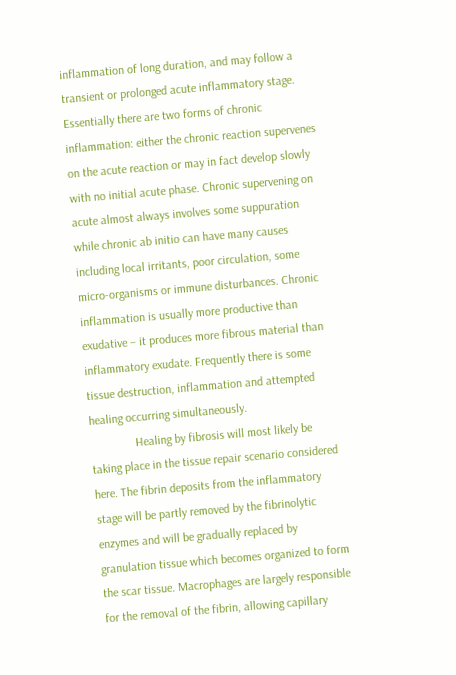inflammation of long duration, and may follow a transient or prolonged acute inflammatory stage. Essentially there are two forms of chronic inflammation: either the chronic reaction supervenes on the acute reaction or may in fact develop slowly with no initial acute phase. Chronic supervening on acute almost always involves some suppuration while chronic ab initio can have many causes including local irritants, poor circulation, some micro-organisms or immune disturbances. Chronic inflammation is usually more productive than exudative – it produces more fibrous material than inflammatory exudate. Frequently there is some tissue destruction, inflammation and attempted healing occurring simultaneously.
               Healing by fibrosis will most likely be taking place in the tissue repair scenario considered here. The fibrin deposits from the inflammatory stage will be partly removed by the fibrinolytic enzymes and will be gradually replaced by granulation tissue which becomes organized to form the scar tissue. Macrophages are largely responsible for the removal of the fibrin, allowing capillary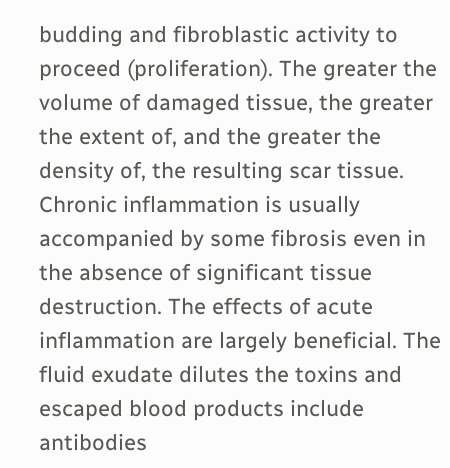budding and fibroblastic activity to proceed (proliferation). The greater the volume of damaged tissue, the greater the extent of, and the greater the density of, the resulting scar tissue. Chronic inflammation is usually accompanied by some fibrosis even in the absence of significant tissue destruction. The effects of acute inflammation are largely beneficial. The fluid exudate dilutes the toxins and escaped blood products include antibodies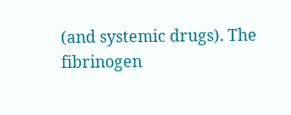(and systemic drugs). The fibrinogen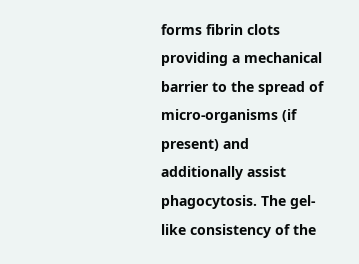forms fibrin clots providing a mechanical barrier to the spread of micro-organisms (if present) and additionally assist phagocytosis. The gel-like consistency of the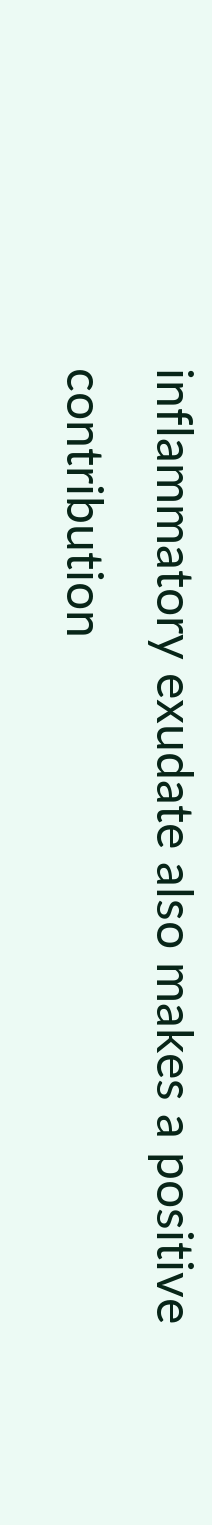inflammatory exudate also makes a positive contribution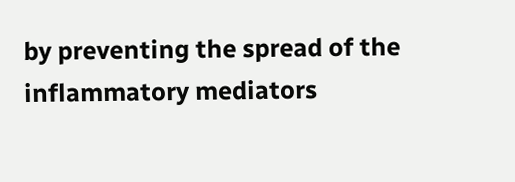by preventing the spread of the inflammatory mediators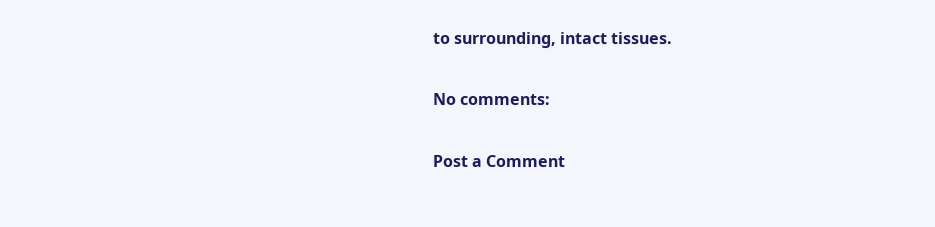to surrounding, intact tissues.

No comments:

Post a Comment